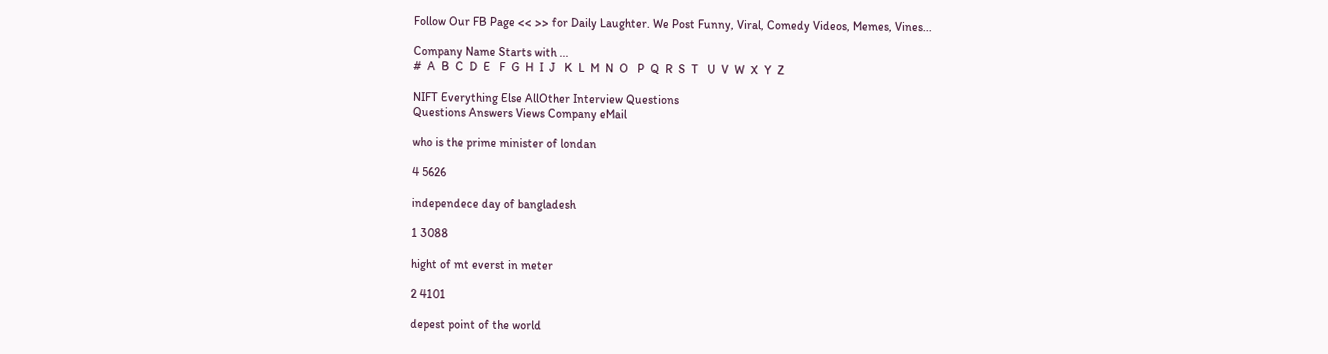Follow Our FB Page << >> for Daily Laughter. We Post Funny, Viral, Comedy Videos, Memes, Vines...

Company Name Starts with ...
#  A  B  C  D  E   F  G  H  I  J   K  L  M  N  O   P  Q  R  S  T   U  V  W  X  Y  Z

NIFT Everything Else AllOther Interview Questions
Questions Answers Views Company eMail

who is the prime minister of londan

4 5626

independece day of bangladesh

1 3088

hight of mt everst in meter

2 4101

depest point of the world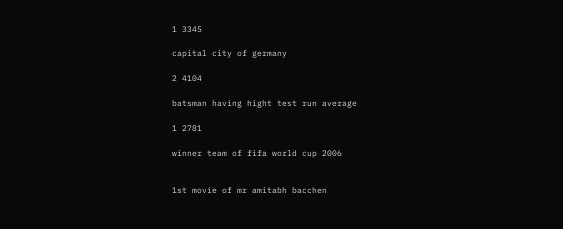1 3345

capital city of germany

2 4104

batsman having hight test run average

1 2781

winner team of fifa world cup 2006


1st movie of mr amitabh bacchen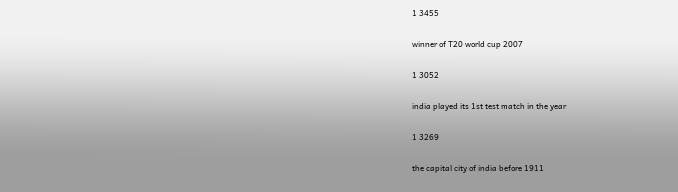1 3455

winner of T20 world cup 2007

1 3052

india played its 1st test match in the year

1 3269

the capital city of india before 1911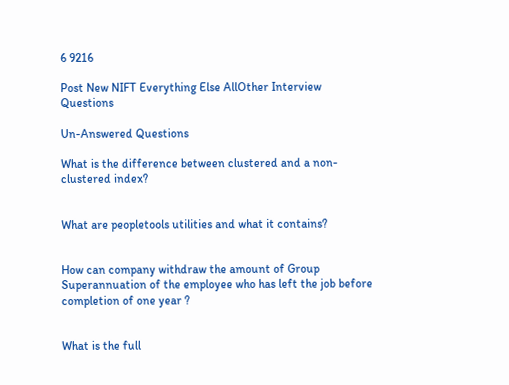6 9216

Post New NIFT Everything Else AllOther Interview Questions

Un-Answered Questions

What is the difference between clustered and a non-clustered index?


What are peopletools utilities and what it contains?


How can company withdraw the amount of Group Superannuation of the employee who has left the job before completion of one year ?


What is the full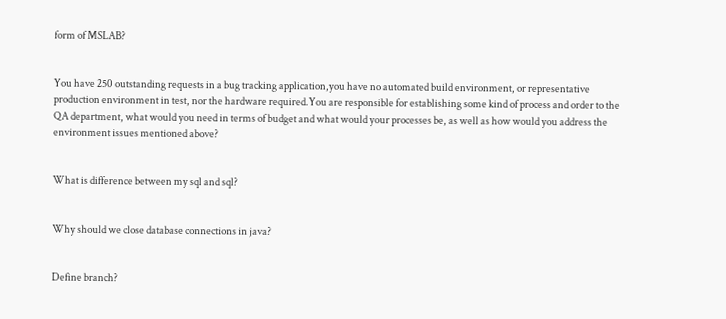form of MSLAB?


You have 250 outstanding requests in a bug tracking application,you have no automated build environment, or representative production environment in test, nor the hardware required.You are responsible for establishing some kind of process and order to the QA department, what would you need in terms of budget and what would your processes be, as well as how would you address the environment issues mentioned above?


What is difference between my sql and sql?


Why should we close database connections in java?


Define branch?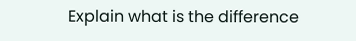Explain what is the difference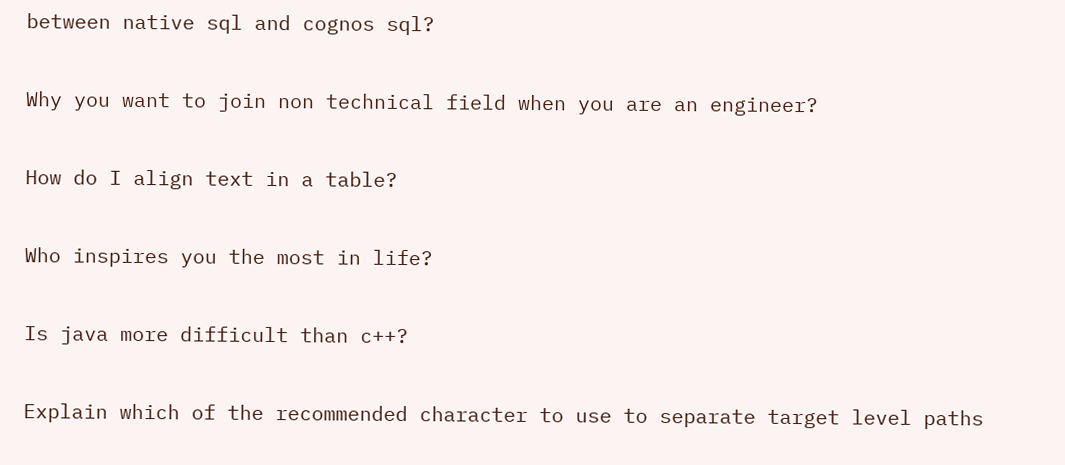between native sql and cognos sql?


Why you want to join non technical field when you are an engineer?


How do I align text in a table?


Who inspires you the most in life?


Is java more difficult than c++?


Explain which of the recommended character to use to separate target level paths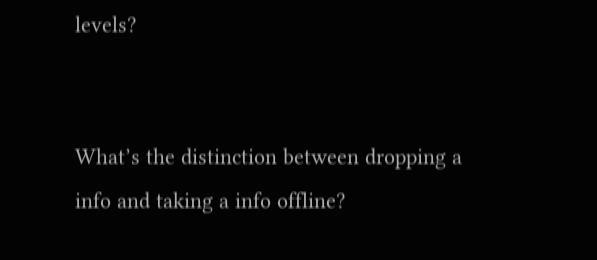levels?


What’s the distinction between dropping a info and taking a info offline?